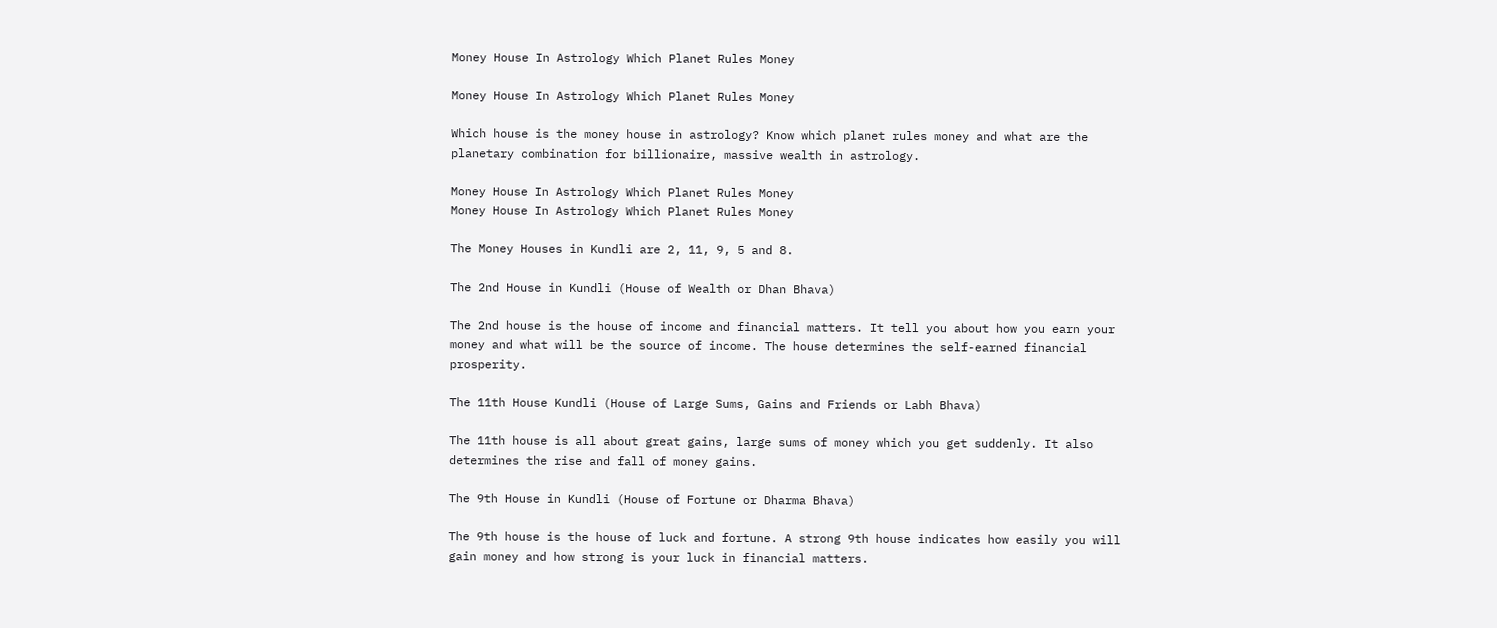Money House In Astrology Which Planet Rules Money

Money House In Astrology Which Planet Rules Money

Which house is the money house in astrology? Know which planet rules money and what are the planetary combination for billionaire, massive wealth in astrology.

Money House In Astrology Which Planet Rules Money
Money House In Astrology Which Planet Rules Money

The Money Houses in Kundli are 2, 11, 9, 5 and 8.

The 2nd House in Kundli (House of Wealth or Dhan Bhava)

The 2nd house is the house of income and financial matters. It tell you about how you earn your money and what will be the source of income. The house determines the self-earned financial prosperity.

The 11th House Kundli (House of Large Sums, Gains and Friends or Labh Bhava)

The 11th house is all about great gains, large sums of money which you get suddenly. It also determines the rise and fall of money gains.

The 9th House in Kundli (House of Fortune or Dharma Bhava)

The 9th house is the house of luck and fortune. A strong 9th house indicates how easily you will gain money and how strong is your luck in financial matters.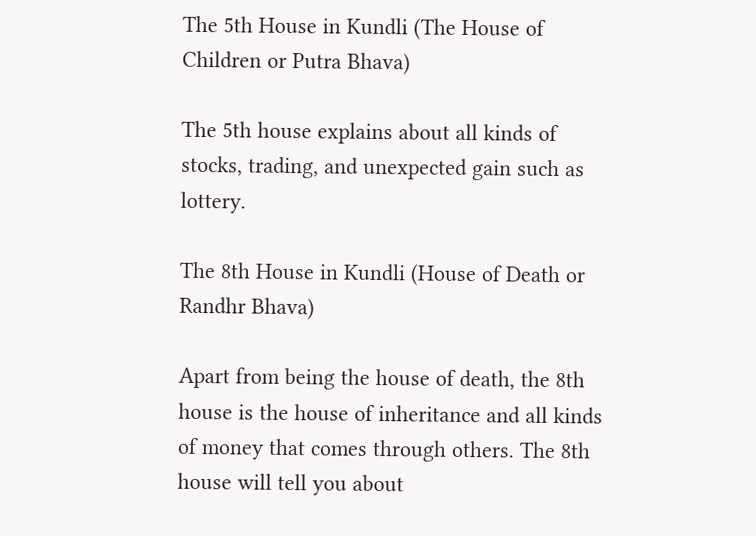The 5th House in Kundli (The House of Children or Putra Bhava)

The 5th house explains about all kinds of stocks, trading, and unexpected gain such as lottery.

The 8th House in Kundli (House of Death or Randhr Bhava)

Apart from being the house of death, the 8th house is the house of inheritance and all kinds of money that comes through others. The 8th house will tell you about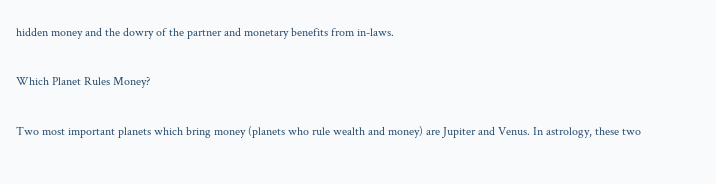hidden money and the dowry of the partner and monetary benefits from in-laws.

Which Planet Rules Money?

Two most important planets which bring money (planets who rule wealth and money) are Jupiter and Venus. In astrology, these two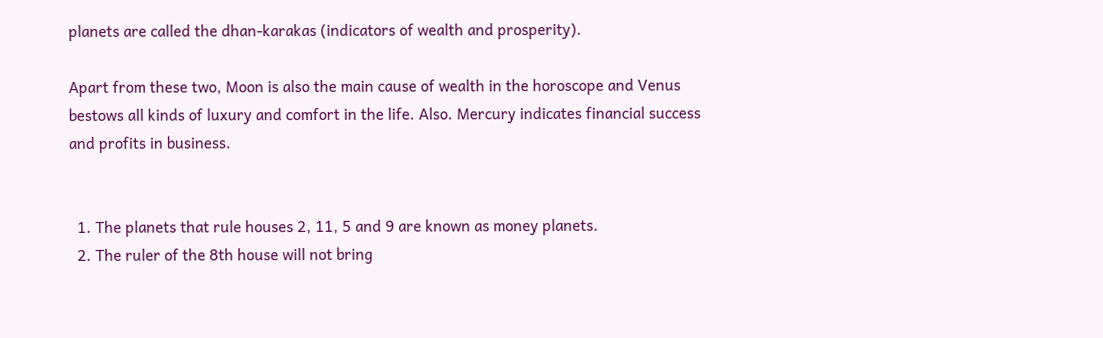planets are called the dhan-karakas (indicators of wealth and prosperity).

Apart from these two, Moon is also the main cause of wealth in the horoscope and Venus bestows all kinds of luxury and comfort in the life. Also. Mercury indicates financial success and profits in business.


  1. The planets that rule houses 2, 11, 5 and 9 are known as money planets.
  2. The ruler of the 8th house will not bring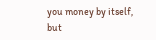you money by itself, but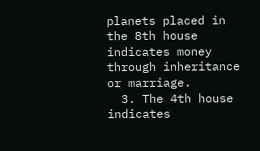planets placed in the 8th house indicates money through inheritance or marriage.
  3. The 4th house indicates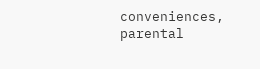conveniences, parental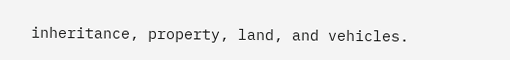inheritance, property, land, and vehicles.